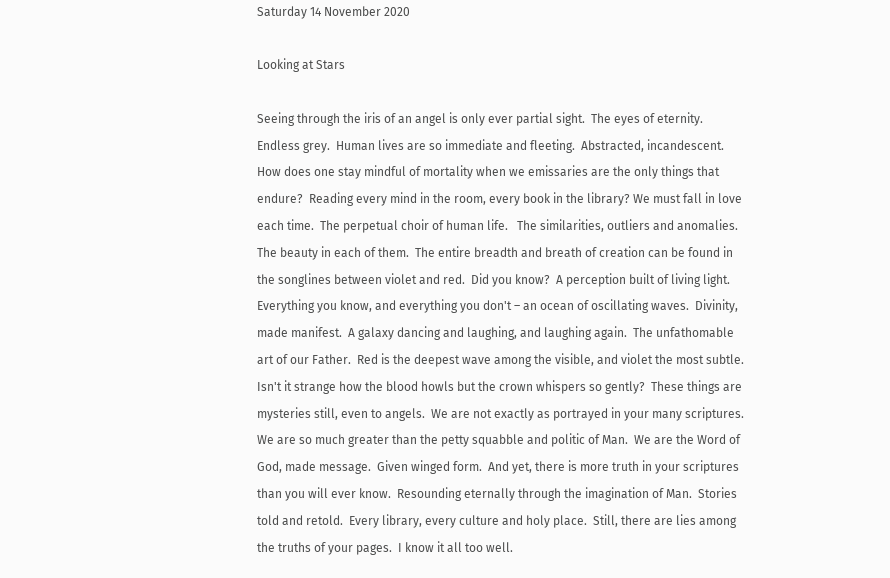Saturday 14 November 2020

Looking at Stars

Seeing through the iris of an angel is only ever partial sight.  The eyes of eternity.  Endless grey.  Human lives are so immediate and fleeting.  Abstracted, incandescent.  How does one stay mindful of mortality when we emissaries are the only things that endure?  Reading every mind in the room, every book in the library? We must fall in love each time.  The perpetual choir of human life.   The similarities, outliers and anomalies.  The beauty in each of them.  The entire breadth and breath of creation can be found in the songlines between violet and red.  Did you know?  A perception built of living light.  Everything you know, and everything you don't – an ocean of oscillating waves.  Divinity, made manifest.  A galaxy dancing and laughing, and laughing again.  The unfathomable art of our Father.  Red is the deepest wave among the visible, and violet the most subtle.  Isn't it strange how the blood howls but the crown whispers so gently?  These things are mysteries still, even to angels.  We are not exactly as portrayed in your many scriptures.  We are so much greater than the petty squabble and politic of Man.  We are the Word of God, made message.  Given winged form.  And yet, there is more truth in your scriptures than you will ever know.  Resounding eternally through the imagination of Man.  Stories told and retold.  Every library, every culture and holy place.  Still, there are lies among the truths of your pages.  I know it all too well.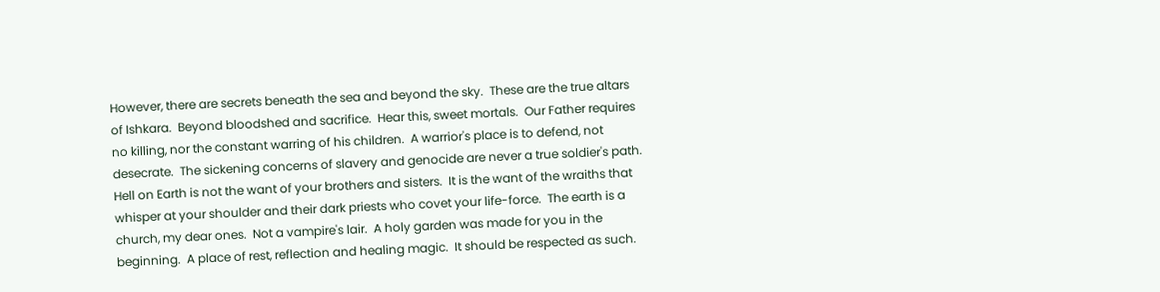However, there are secrets beneath the sea and beyond the sky.  These are the true altars of Ishkara.  Beyond bloodshed and sacrifice.  Hear this, sweet mortals.  Our Father requires no killing, nor the constant warring of his children.  A warrior's place is to defend, not desecrate.  The sickening concerns of slavery and genocide are never a true soldier's path.  Hell on Earth is not the want of your brothers and sisters.  It is the want of the wraiths that whisper at your shoulder and their dark priests who covet your life-force.  The earth is a church, my dear ones.  Not a vampire's lair.  A holy garden was made for you in the beginning.  A place of rest, reflection and healing magic.  It should be respected as such.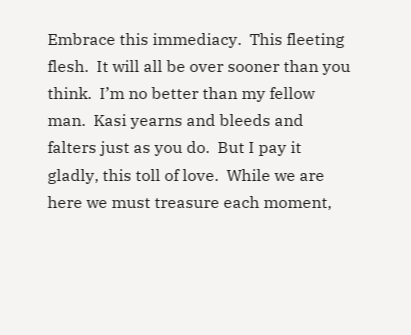Embrace this immediacy.  This fleeting flesh.  It will all be over sooner than you think.  I’m no better than my fellow man.  Kasi yearns and bleeds and falters just as you do.  But I pay it gladly, this toll of love.  While we are here we must treasure each moment,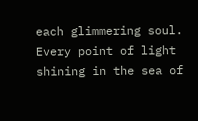each glimmering soul.  Every point of light shining in the sea of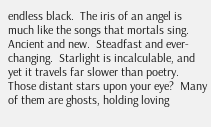endless black.  The iris of an angel is much like the songs that mortals sing.  Ancient and new.  Steadfast and ever-changing.  Starlight is incalculable, and yet it travels far slower than poetry.  Those distant stars upon your eye?  Many of them are ghosts, holding loving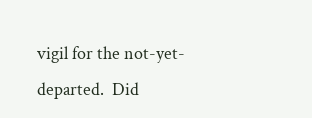vigil for the not-yet-departed.  Did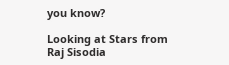you know?

Looking at Stars from Raj Sisodia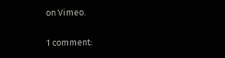on Vimeo.

1 comment: